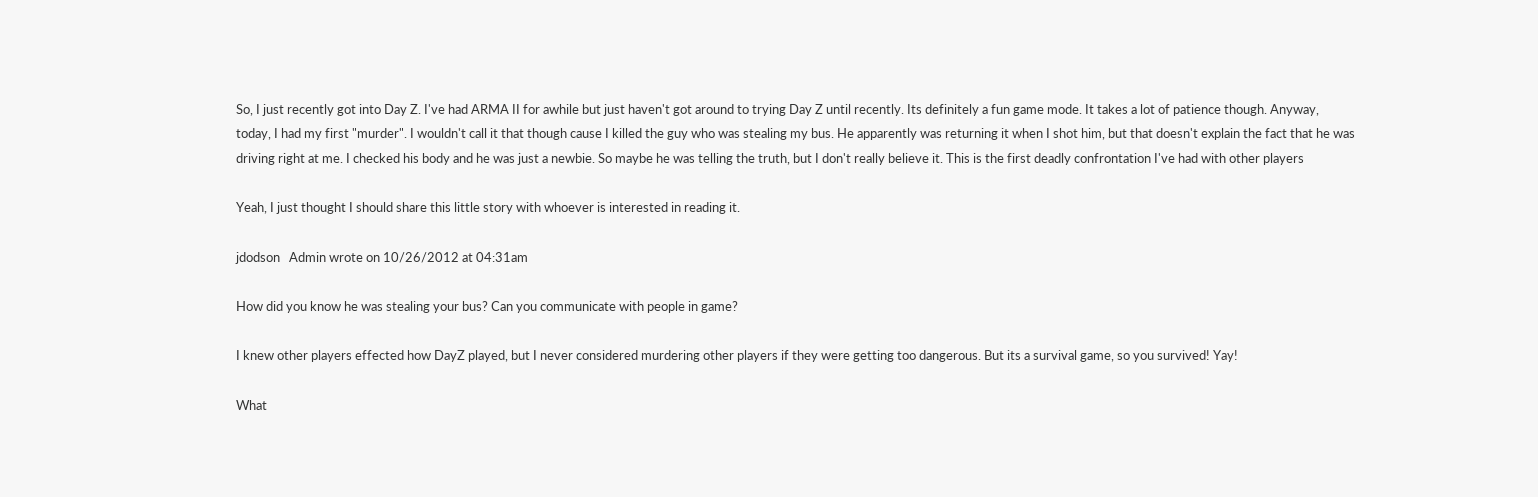So, I just recently got into Day Z. I've had ARMA II for awhile but just haven't got around to trying Day Z until recently. Its definitely a fun game mode. It takes a lot of patience though. Anyway, today, I had my first "murder". I wouldn't call it that though cause I killed the guy who was stealing my bus. He apparently was returning it when I shot him, but that doesn't explain the fact that he was driving right at me. I checked his body and he was just a newbie. So maybe he was telling the truth, but I don't really believe it. This is the first deadly confrontation I've had with other players

Yeah, I just thought I should share this little story with whoever is interested in reading it.

jdodson   Admin wrote on 10/26/2012 at 04:31am

How did you know he was stealing your bus? Can you communicate with people in game?

I knew other players effected how DayZ played, but I never considered murdering other players if they were getting too dangerous. But its a survival game, so you survived! Yay!

What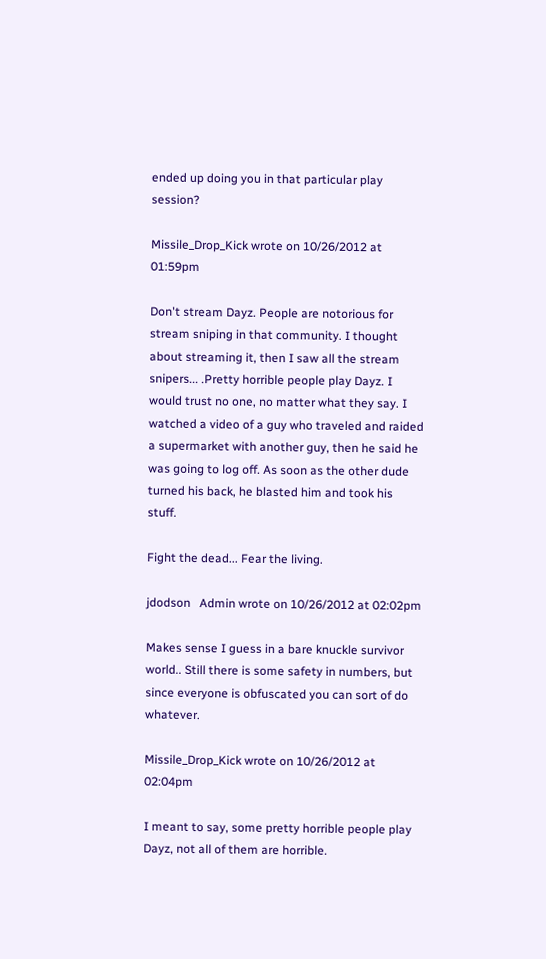ended up doing you in that particular play session?

Missile_Drop_Kick wrote on 10/26/2012 at 01:59pm

Don't stream Dayz. People are notorious for stream sniping in that community. I thought about streaming it, then I saw all the stream snipers... .Pretty horrible people play Dayz. I would trust no one, no matter what they say. I watched a video of a guy who traveled and raided a supermarket with another guy, then he said he was going to log off. As soon as the other dude turned his back, he blasted him and took his stuff.

Fight the dead... Fear the living.

jdodson   Admin wrote on 10/26/2012 at 02:02pm

Makes sense I guess in a bare knuckle survivor world.. Still there is some safety in numbers, but since everyone is obfuscated you can sort of do whatever.

Missile_Drop_Kick wrote on 10/26/2012 at 02:04pm

I meant to say, some pretty horrible people play Dayz, not all of them are horrible.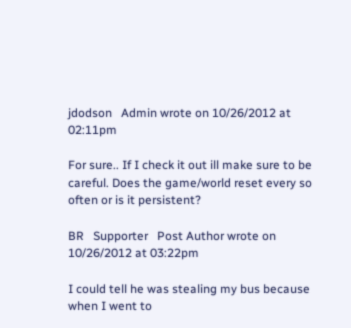jdodson   Admin wrote on 10/26/2012 at 02:11pm

For sure.. If I check it out ill make sure to be careful. Does the game/world reset every so often or is it persistent?

BR   Supporter   Post Author wrote on 10/26/2012 at 03:22pm

I could tell he was stealing my bus because when I went to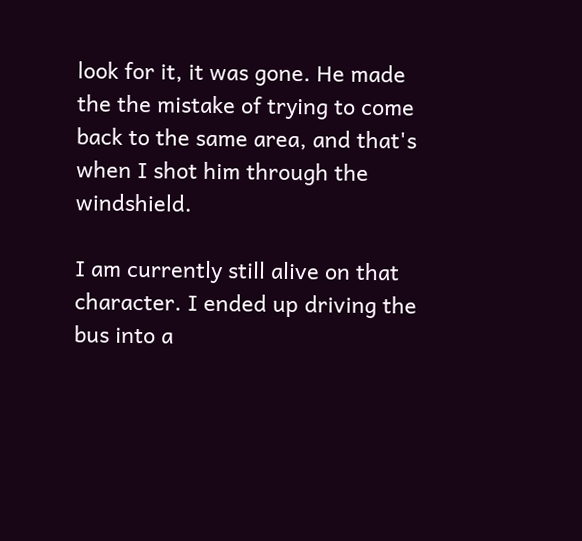look for it, it was gone. He made the the mistake of trying to come back to the same area, and that's when I shot him through the windshield.

I am currently still alive on that character. I ended up driving the bus into a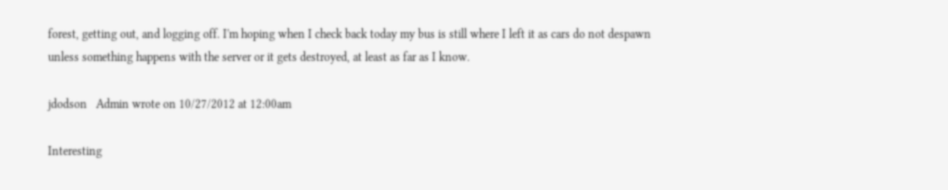forest, getting out, and logging off. I'm hoping when I check back today my bus is still where I left it as cars do not despawn unless something happens with the server or it gets destroyed, at least as far as I know.

jdodson   Admin wrote on 10/27/2012 at 12:00am

Interesting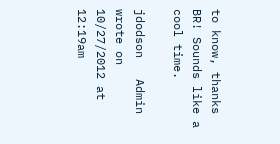to know, thanks BR! Sounds like a cool time.

jdodson   Admin wrote on 10/27/2012 at 12:19am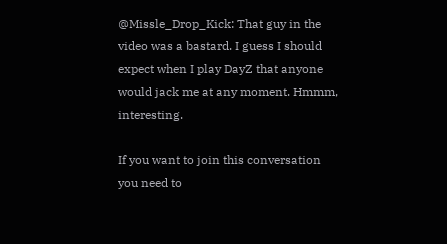@Missle_Drop_Kick: That guy in the video was a bastard. I guess I should expect when I play DayZ that anyone would jack me at any moment. Hmmm, interesting.

If you want to join this conversation you need to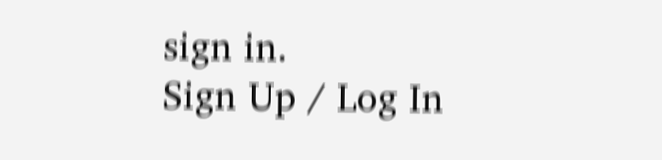sign in.
Sign Up / Log In